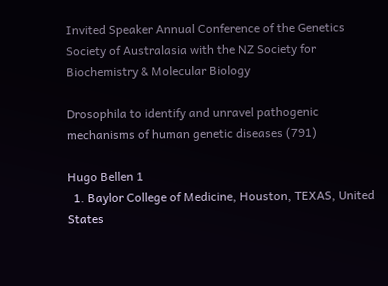Invited Speaker Annual Conference of the Genetics Society of Australasia with the NZ Society for Biochemistry & Molecular Biology

Drosophila to identify and unravel pathogenic mechanisms of human genetic diseases (791)

Hugo Bellen 1
  1. Baylor College of Medicine, Houston, TEXAS, United States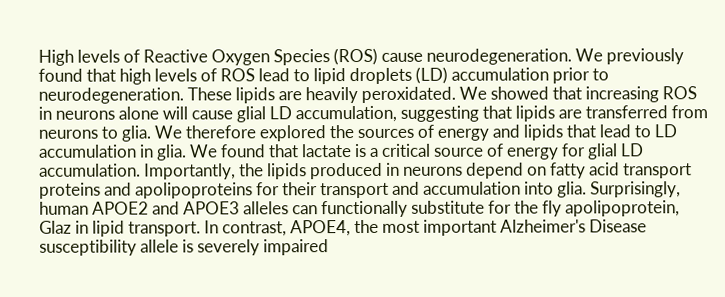High levels of Reactive Oxygen Species (ROS) cause neurodegeneration. We previously found that high levels of ROS lead to lipid droplets (LD) accumulation prior to neurodegeneration. These lipids are heavily peroxidated. We showed that increasing ROS in neurons alone will cause glial LD accumulation, suggesting that lipids are transferred from neurons to glia. We therefore explored the sources of energy and lipids that lead to LD accumulation in glia. We found that lactate is a critical source of energy for glial LD accumulation. Importantly, the lipids produced in neurons depend on fatty acid transport proteins and apolipoproteins for their transport and accumulation into glia. Surprisingly, human APOE2 and APOE3 alleles can functionally substitute for the fly apolipoprotein, Glaz in lipid transport. In contrast, APOE4, the most important Alzheimer's Disease susceptibility allele is severely impaired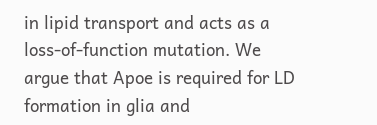in lipid transport and acts as a loss-of-function mutation. We argue that Apoe is required for LD formation in glia and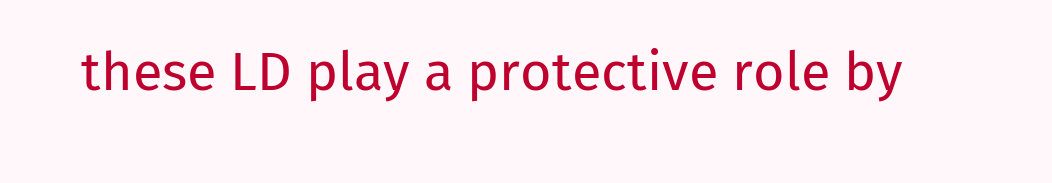these LD play a protective role by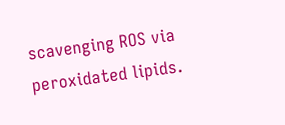scavenging ROS via peroxidated lipids.